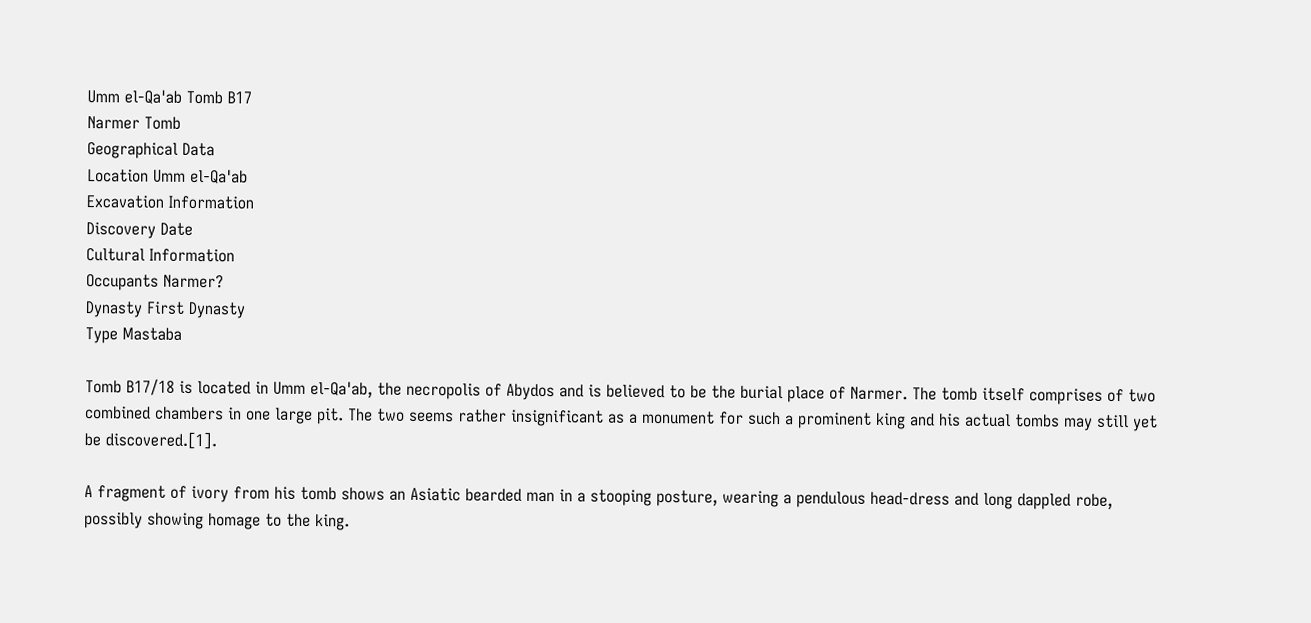Umm el-Qa'ab Tomb B17
Narmer Tomb
Geographical Data
Location Umm el-Qa'ab
Excavation Information
Discovery Date
Cultural Information
Occupants Narmer?
Dynasty First Dynasty
Type Mastaba

Tomb B17/18 is located in Umm el-Qa'ab, the necropolis of Abydos and is believed to be the burial place of Narmer. The tomb itself comprises of two combined chambers in one large pit. The two seems rather insignificant as a monument for such a prominent king and his actual tombs may still yet be discovered.[1].

A fragment of ivory from his tomb shows an Asiatic bearded man in a stooping posture, wearing a pendulous head-dress and long dappled robe, possibly showing homage to the king.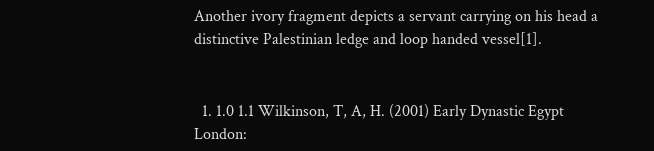Another ivory fragment depicts a servant carrying on his head a distinctive Palestinian ledge and loop handed vessel[1].


  1. 1.0 1.1 Wilkinson, T, A, H. (2001) Early Dynastic Egypt London: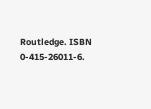Routledge. ISBN 0-415-26011-6.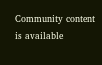Community content is available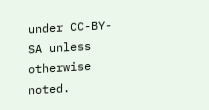under CC-BY-SA unless otherwise noted.